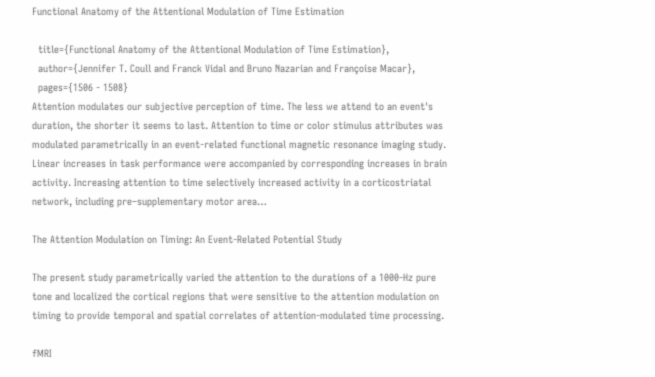Functional Anatomy of the Attentional Modulation of Time Estimation

  title={Functional Anatomy of the Attentional Modulation of Time Estimation},
  author={Jennifer T. Coull and Franck Vidal and Bruno Nazarian and Françoise Macar},
  pages={1506 - 1508}
Attention modulates our subjective perception of time. The less we attend to an event's duration, the shorter it seems to last. Attention to time or color stimulus attributes was modulated parametrically in an event-related functional magnetic resonance imaging study. Linear increases in task performance were accompanied by corresponding increases in brain activity. Increasing attention to time selectively increased activity in a corticostriatal network, including pre–supplementary motor area…

The Attention Modulation on Timing: An Event-Related Potential Study

The present study parametrically varied the attention to the durations of a 1000-Hz pure tone and localized the cortical regions that were sensitive to the attention modulation on timing to provide temporal and spatial correlates of attention-modulated time processing.

fMRI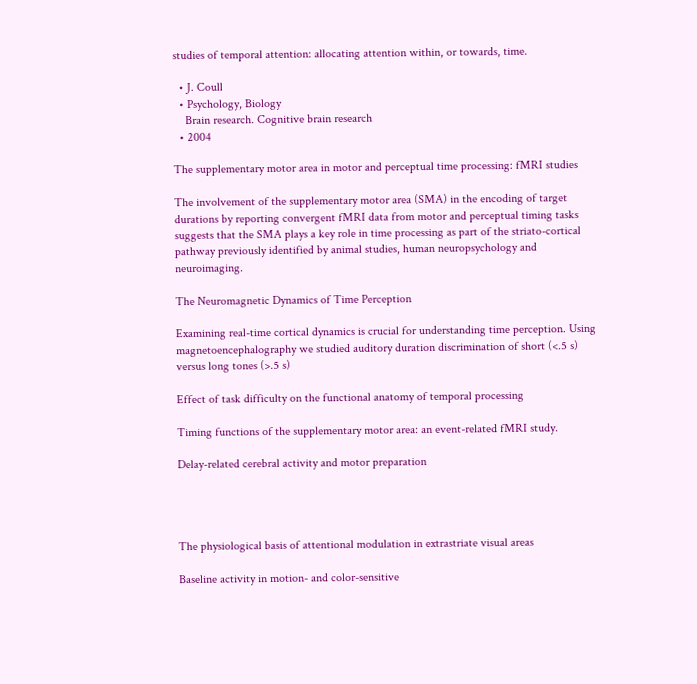studies of temporal attention: allocating attention within, or towards, time.

  • J. Coull
  • Psychology, Biology
    Brain research. Cognitive brain research
  • 2004

The supplementary motor area in motor and perceptual time processing: fMRI studies

The involvement of the supplementary motor area (SMA) in the encoding of target durations by reporting convergent fMRI data from motor and perceptual timing tasks suggests that the SMA plays a key role in time processing as part of the striato-cortical pathway previously identified by animal studies, human neuropsychology and neuroimaging.

The Neuromagnetic Dynamics of Time Perception

Examining real-time cortical dynamics is crucial for understanding time perception. Using magnetoencephalography we studied auditory duration discrimination of short (<.5 s) versus long tones (>.5 s)

Effect of task difficulty on the functional anatomy of temporal processing

Timing functions of the supplementary motor area: an event-related fMRI study.

Delay-related cerebral activity and motor preparation




The physiological basis of attentional modulation in extrastriate visual areas

Baseline activity in motion- and color-sensitive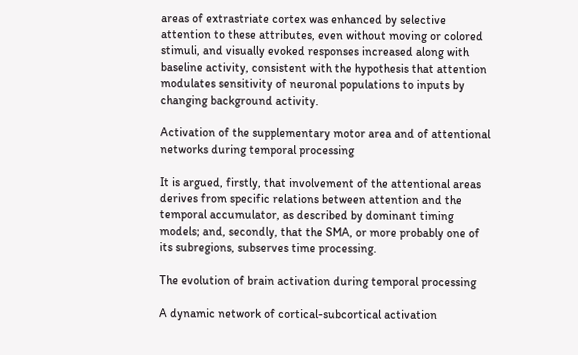areas of extrastriate cortex was enhanced by selective attention to these attributes, even without moving or colored stimuli, and visually evoked responses increased along with baseline activity, consistent with the hypothesis that attention modulates sensitivity of neuronal populations to inputs by changing background activity.

Activation of the supplementary motor area and of attentional networks during temporal processing

It is argued, firstly, that involvement of the attentional areas derives from specific relations between attention and the temporal accumulator, as described by dominant timing models; and, secondly, that the SMA, or more probably one of its subregions, subserves time processing.

The evolution of brain activation during temporal processing

A dynamic network of cortical-subcortical activation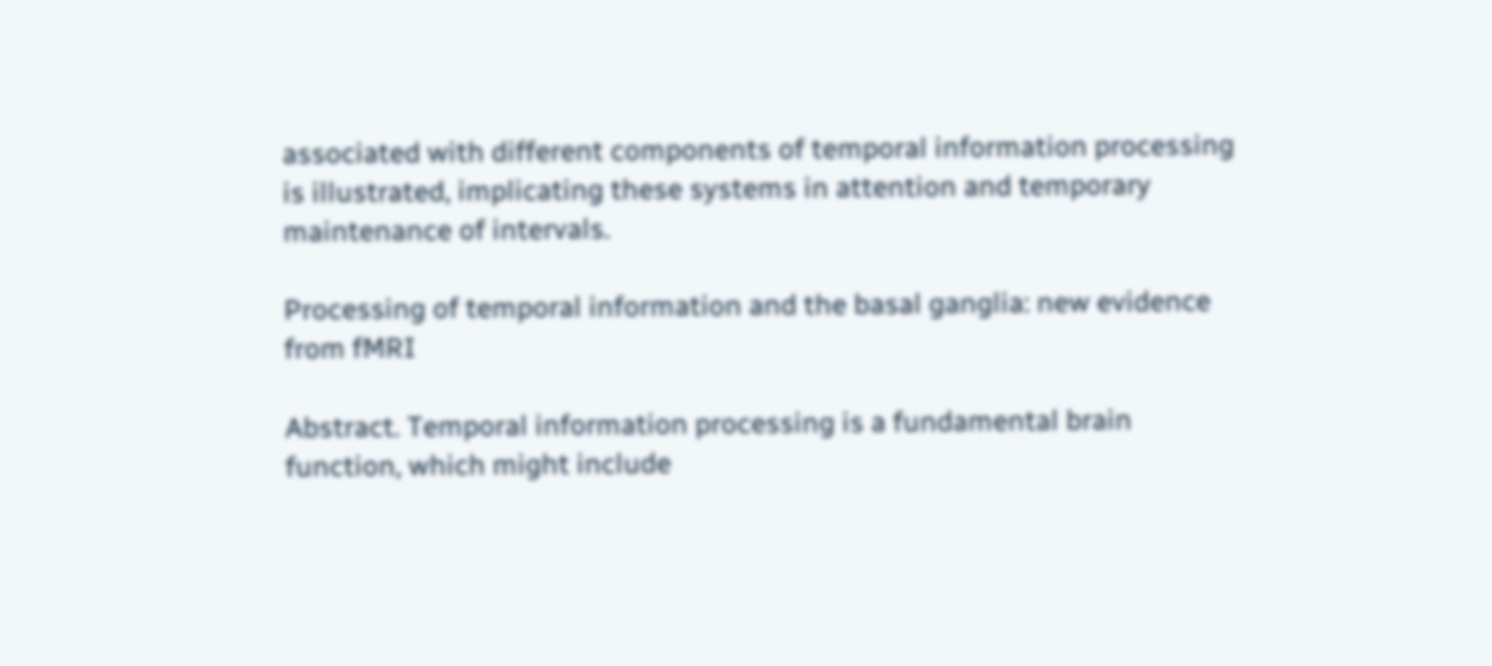associated with different components of temporal information processing is illustrated, implicating these systems in attention and temporary maintenance of intervals.

Processing of temporal information and the basal ganglia: new evidence from fMRI

Abstract. Temporal information processing is a fundamental brain function, which might include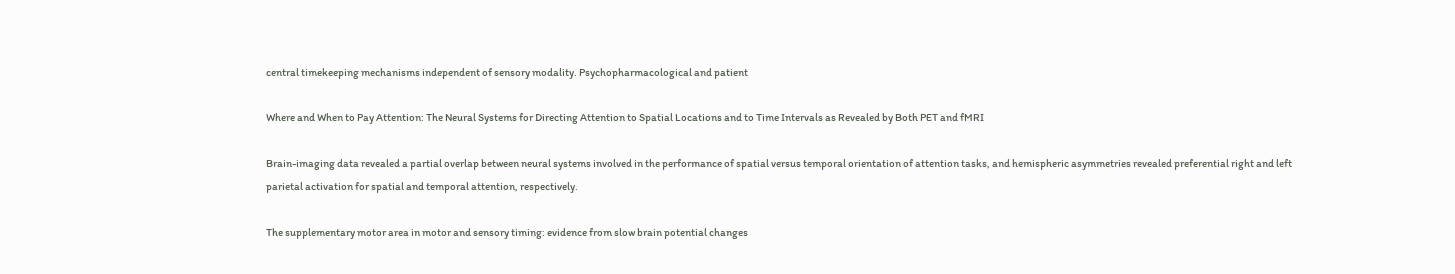central timekeeping mechanisms independent of sensory modality. Psychopharmacological and patient

Where and When to Pay Attention: The Neural Systems for Directing Attention to Spatial Locations and to Time Intervals as Revealed by Both PET and fMRI

Brain-imaging data revealed a partial overlap between neural systems involved in the performance of spatial versus temporal orientation of attention tasks, and hemispheric asymmetries revealed preferential right and left parietal activation for spatial and temporal attention, respectively.

The supplementary motor area in motor and sensory timing: evidence from slow brain potential changes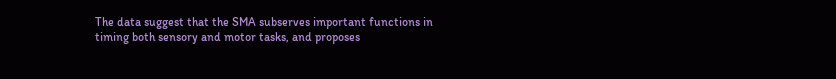The data suggest that the SMA subserves important functions in timing both sensory and motor tasks, and proposes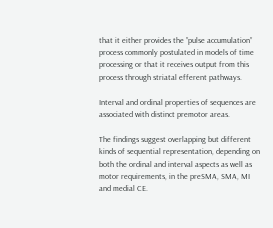that it either provides the ”pulse accumulation” process commonly postulated in models of time processing or that it receives output from this process through striatal efferent pathways.

Interval and ordinal properties of sequences are associated with distinct premotor areas.

The findings suggest overlapping but different kinds of sequential representation, depending on both the ordinal and interval aspects as well as motor requirements, in the preSMA, SMA, MI and medial CE.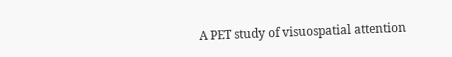A PET study of visuospatial attention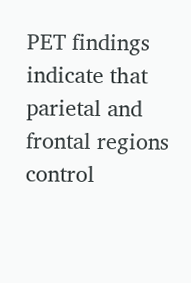PET findings indicate that parietal and frontal regions control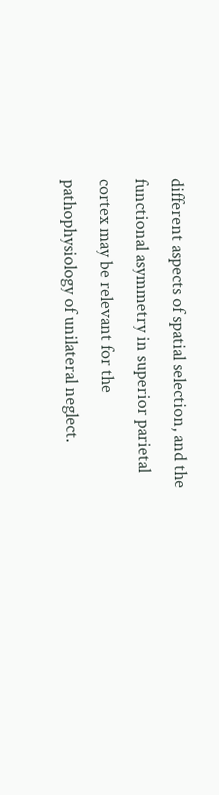different aspects of spatial selection, and the functional asymmetry in superior parietal cortex may be relevant for the pathophysiology of unilateral neglect.